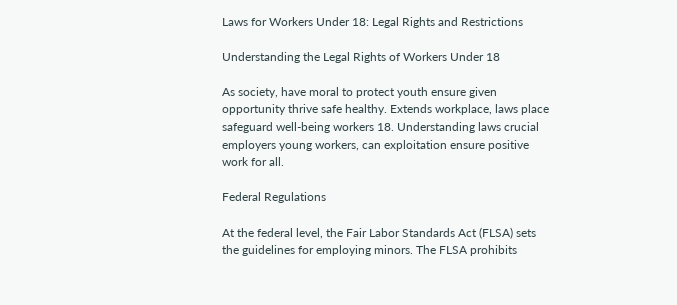Laws for Workers Under 18: Legal Rights and Restrictions

Understanding the Legal Rights of Workers Under 18

As society, have moral to protect youth ensure given opportunity thrive safe healthy. Extends workplace, laws place safeguard well-being workers 18. Understanding laws crucial employers young workers, can exploitation ensure positive work for all.

Federal Regulations

At the federal level, the Fair Labor Standards Act (FLSA) sets the guidelines for employing minors. The FLSA prohibits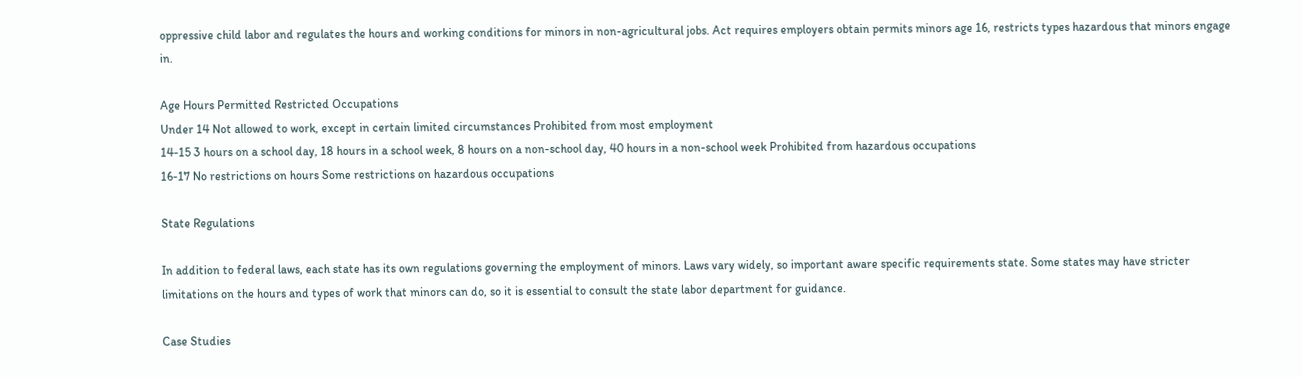oppressive child labor and regulates the hours and working conditions for minors in non-agricultural jobs. Act requires employers obtain permits minors age 16, restricts types hazardous that minors engage in.

Age Hours Permitted Restricted Occupations
Under 14 Not allowed to work, except in certain limited circumstances Prohibited from most employment
14-15 3 hours on a school day, 18 hours in a school week, 8 hours on a non-school day, 40 hours in a non-school week Prohibited from hazardous occupations
16-17 No restrictions on hours Some restrictions on hazardous occupations

State Regulations

In addition to federal laws, each state has its own regulations governing the employment of minors. Laws vary widely, so important aware specific requirements state. Some states may have stricter limitations on the hours and types of work that minors can do, so it is essential to consult the state labor department for guidance.

Case Studies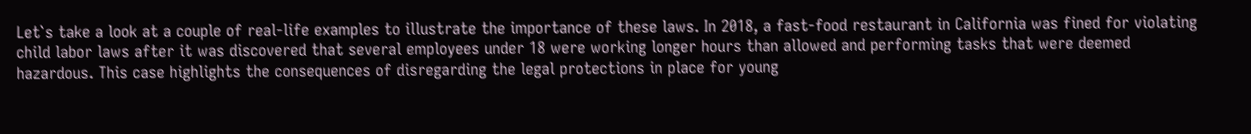Let`s take a look at a couple of real-life examples to illustrate the importance of these laws. In 2018, a fast-food restaurant in California was fined for violating child labor laws after it was discovered that several employees under 18 were working longer hours than allowed and performing tasks that were deemed hazardous. This case highlights the consequences of disregarding the legal protections in place for young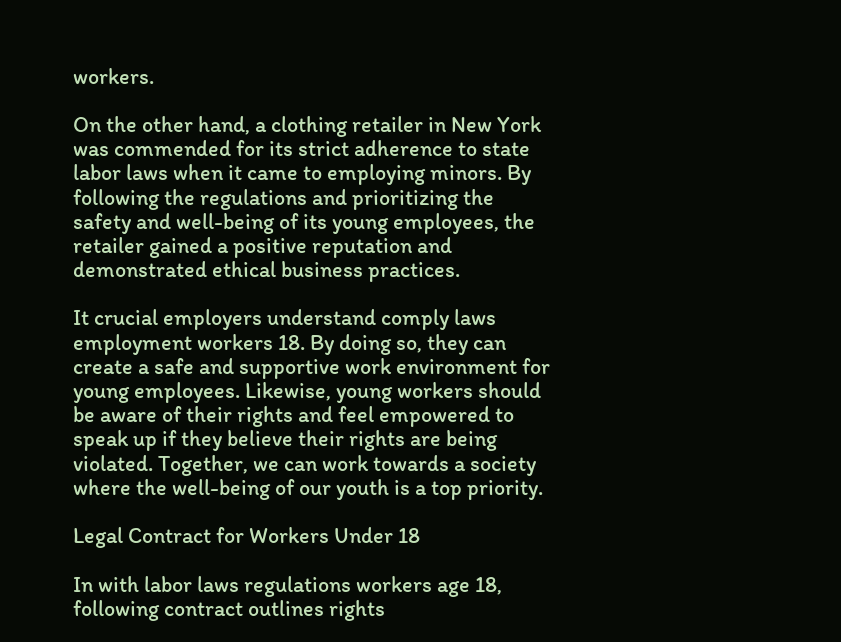workers.

On the other hand, a clothing retailer in New York was commended for its strict adherence to state labor laws when it came to employing minors. By following the regulations and prioritizing the safety and well-being of its young employees, the retailer gained a positive reputation and demonstrated ethical business practices.

It crucial employers understand comply laws employment workers 18. By doing so, they can create a safe and supportive work environment for young employees. Likewise, young workers should be aware of their rights and feel empowered to speak up if they believe their rights are being violated. Together, we can work towards a society where the well-being of our youth is a top priority.

Legal Contract for Workers Under 18

In with labor laws regulations workers age 18, following contract outlines rights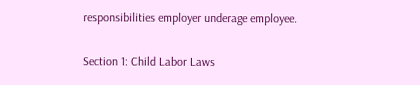responsibilities employer underage employee.

Section 1: Child Labor Laws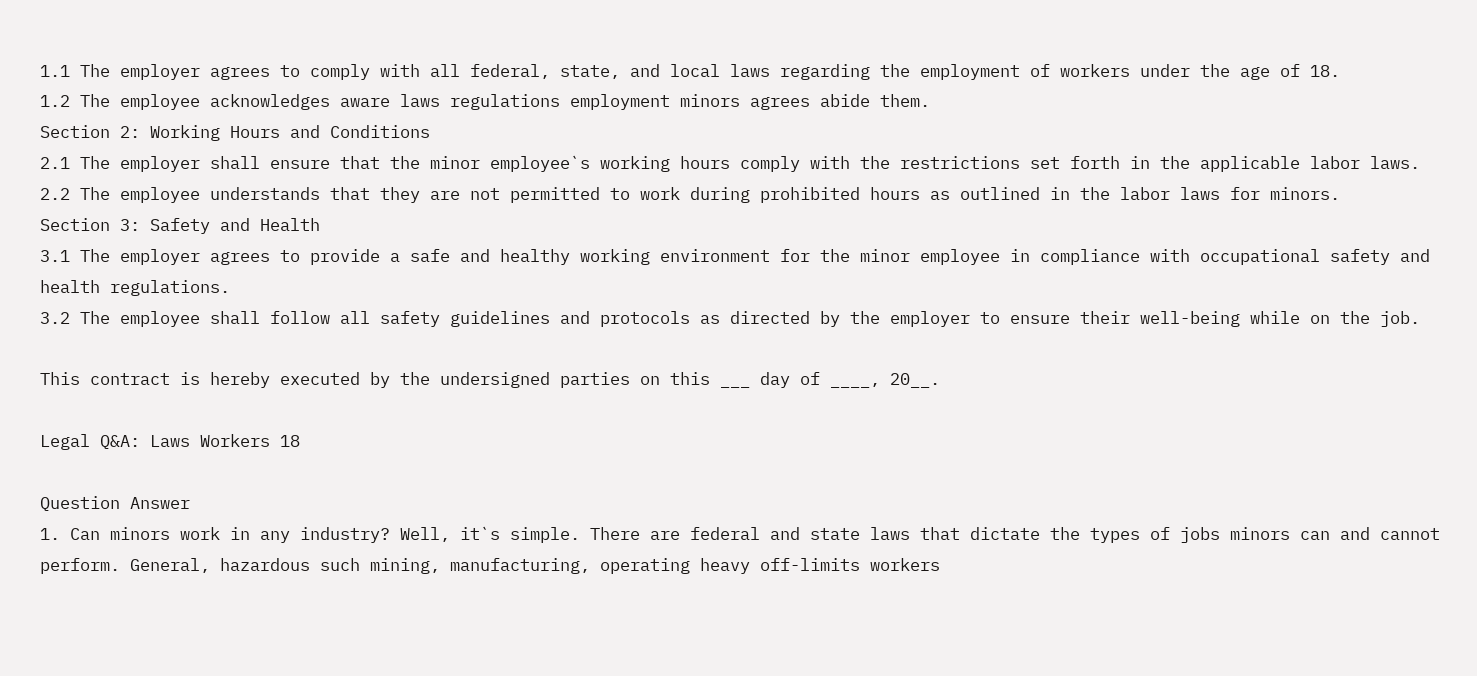1.1 The employer agrees to comply with all federal, state, and local laws regarding the employment of workers under the age of 18.
1.2 The employee acknowledges aware laws regulations employment minors agrees abide them.
Section 2: Working Hours and Conditions
2.1 The employer shall ensure that the minor employee`s working hours comply with the restrictions set forth in the applicable labor laws.
2.2 The employee understands that they are not permitted to work during prohibited hours as outlined in the labor laws for minors.
Section 3: Safety and Health
3.1 The employer agrees to provide a safe and healthy working environment for the minor employee in compliance with occupational safety and health regulations.
3.2 The employee shall follow all safety guidelines and protocols as directed by the employer to ensure their well-being while on the job.

This contract is hereby executed by the undersigned parties on this ___ day of ____, 20__.

Legal Q&A: Laws Workers 18

Question Answer
1. Can minors work in any industry? Well, it`s simple. There are federal and state laws that dictate the types of jobs minors can and cannot perform. General, hazardous such mining, manufacturing, operating heavy off-limits workers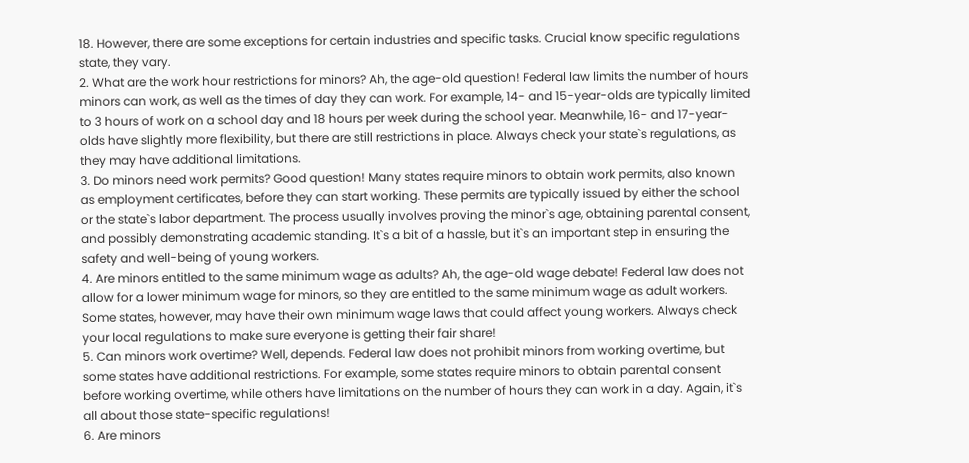18. However, there are some exceptions for certain industries and specific tasks. Crucial know specific regulations state, they vary.
2. What are the work hour restrictions for minors? Ah, the age-old question! Federal law limits the number of hours minors can work, as well as the times of day they can work. For example, 14- and 15-year-olds are typically limited to 3 hours of work on a school day and 18 hours per week during the school year. Meanwhile, 16- and 17-year-olds have slightly more flexibility, but there are still restrictions in place. Always check your state`s regulations, as they may have additional limitations.
3. Do minors need work permits? Good question! Many states require minors to obtain work permits, also known as employment certificates, before they can start working. These permits are typically issued by either the school or the state`s labor department. The process usually involves proving the minor`s age, obtaining parental consent, and possibly demonstrating academic standing. It`s a bit of a hassle, but it`s an important step in ensuring the safety and well-being of young workers.
4. Are minors entitled to the same minimum wage as adults? Ah, the age-old wage debate! Federal law does not allow for a lower minimum wage for minors, so they are entitled to the same minimum wage as adult workers. Some states, however, may have their own minimum wage laws that could affect young workers. Always check your local regulations to make sure everyone is getting their fair share!
5. Can minors work overtime? Well, depends. Federal law does not prohibit minors from working overtime, but some states have additional restrictions. For example, some states require minors to obtain parental consent before working overtime, while others have limitations on the number of hours they can work in a day. Again, it`s all about those state-specific regulations!
6. Are minors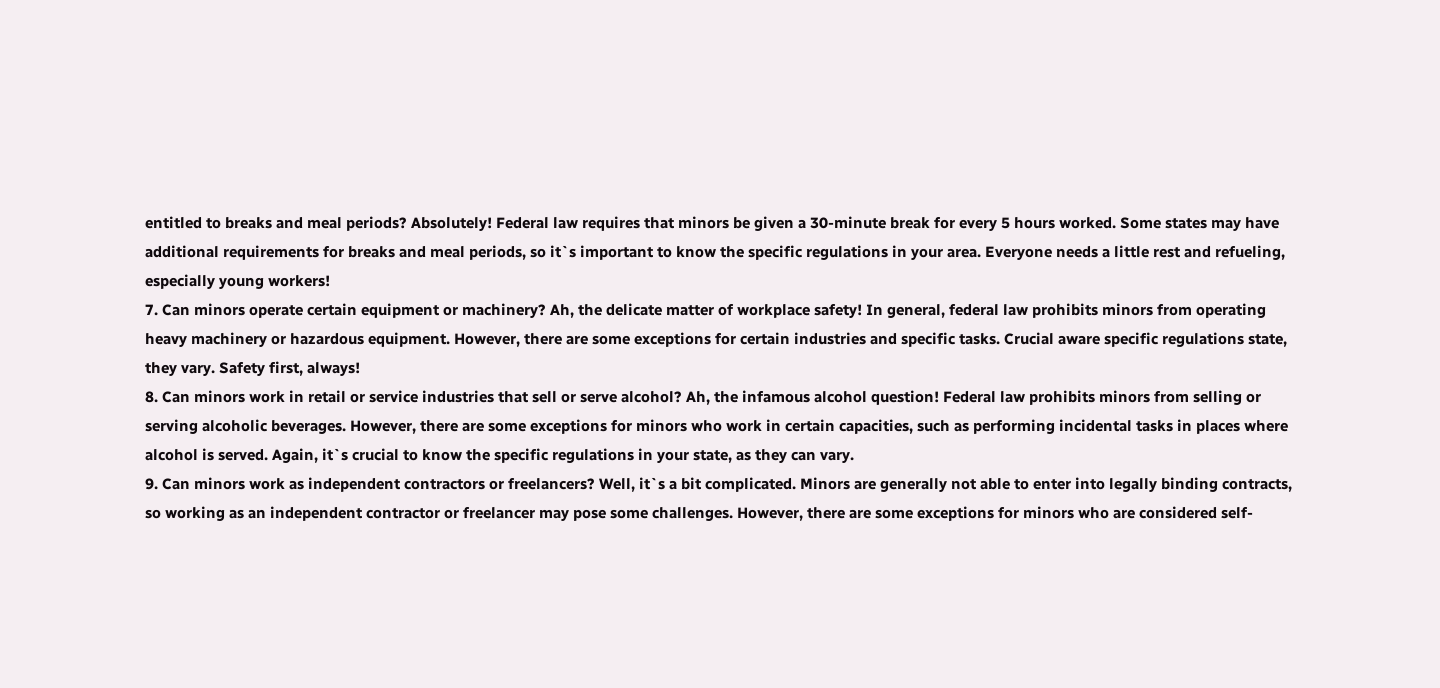entitled to breaks and meal periods? Absolutely! Federal law requires that minors be given a 30-minute break for every 5 hours worked. Some states may have additional requirements for breaks and meal periods, so it`s important to know the specific regulations in your area. Everyone needs a little rest and refueling, especially young workers!
7. Can minors operate certain equipment or machinery? Ah, the delicate matter of workplace safety! In general, federal law prohibits minors from operating heavy machinery or hazardous equipment. However, there are some exceptions for certain industries and specific tasks. Crucial aware specific regulations state, they vary. Safety first, always!
8. Can minors work in retail or service industries that sell or serve alcohol? Ah, the infamous alcohol question! Federal law prohibits minors from selling or serving alcoholic beverages. However, there are some exceptions for minors who work in certain capacities, such as performing incidental tasks in places where alcohol is served. Again, it`s crucial to know the specific regulations in your state, as they can vary.
9. Can minors work as independent contractors or freelancers? Well, it`s a bit complicated. Minors are generally not able to enter into legally binding contracts, so working as an independent contractor or freelancer may pose some challenges. However, there are some exceptions for minors who are considered self-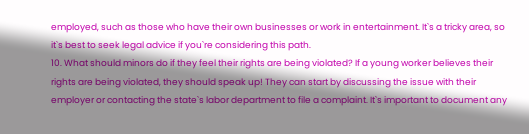employed, such as those who have their own businesses or work in entertainment. It`s a tricky area, so it`s best to seek legal advice if you`re considering this path.
10. What should minors do if they feel their rights are being violated? If a young worker believes their rights are being violated, they should speak up! They can start by discussing the issue with their employer or contacting the state`s labor department to file a complaint. It`s important to document any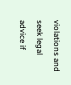violations and seek legal advice if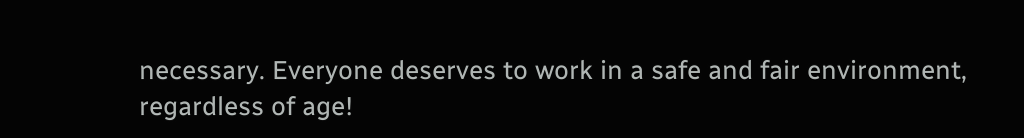necessary. Everyone deserves to work in a safe and fair environment, regardless of age!